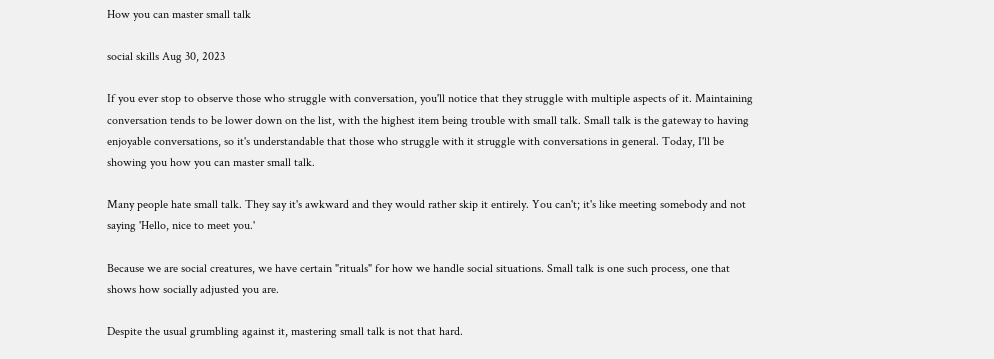How you can master small talk

social skills Aug 30, 2023

If you ever stop to observe those who struggle with conversation, you'll notice that they struggle with multiple aspects of it. Maintaining conversation tends to be lower down on the list, with the highest item being trouble with small talk. Small talk is the gateway to having enjoyable conversations, so it's understandable that those who struggle with it struggle with conversations in general. Today, I'll be showing you how you can master small talk.

Many people hate small talk. They say it's awkward and they would rather skip it entirely. You can't; it's like meeting somebody and not saying 'Hello, nice to meet you.'

Because we are social creatures, we have certain "rituals" for how we handle social situations. Small talk is one such process, one that shows how socially adjusted you are.

Despite the usual grumbling against it, mastering small talk is not that hard.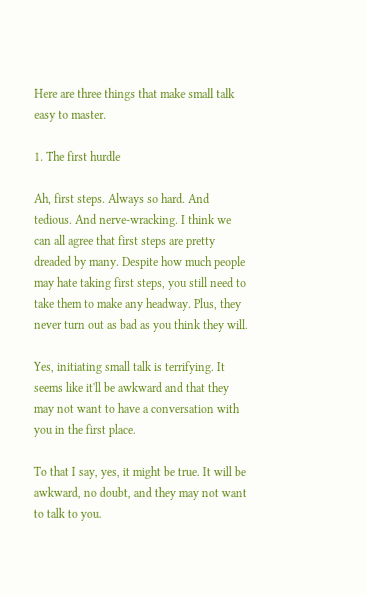Here are three things that make small talk easy to master.

1. The first hurdle

Ah, first steps. Always so hard. And tedious. And nerve-wracking. I think we can all agree that first steps are pretty dreaded by many. Despite how much people may hate taking first steps, you still need to take them to make any headway. Plus, they never turn out as bad as you think they will.

Yes, initiating small talk is terrifying. It seems like it'll be awkward and that they may not want to have a conversation with you in the first place.

To that I say, yes, it might be true. It will be awkward, no doubt, and they may not want to talk to you.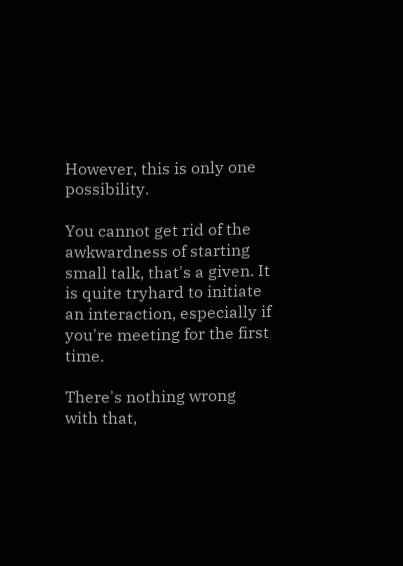However, this is only one possibility.

You cannot get rid of the awkwardness of starting small talk, that's a given. It is quite tryhard to initiate an interaction, especially if you're meeting for the first time.

There's nothing wrong with that,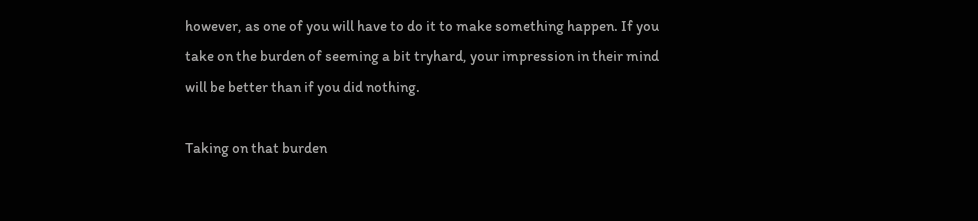however, as one of you will have to do it to make something happen. If you take on the burden of seeming a bit tryhard, your impression in their mind will be better than if you did nothing.

Taking on that burden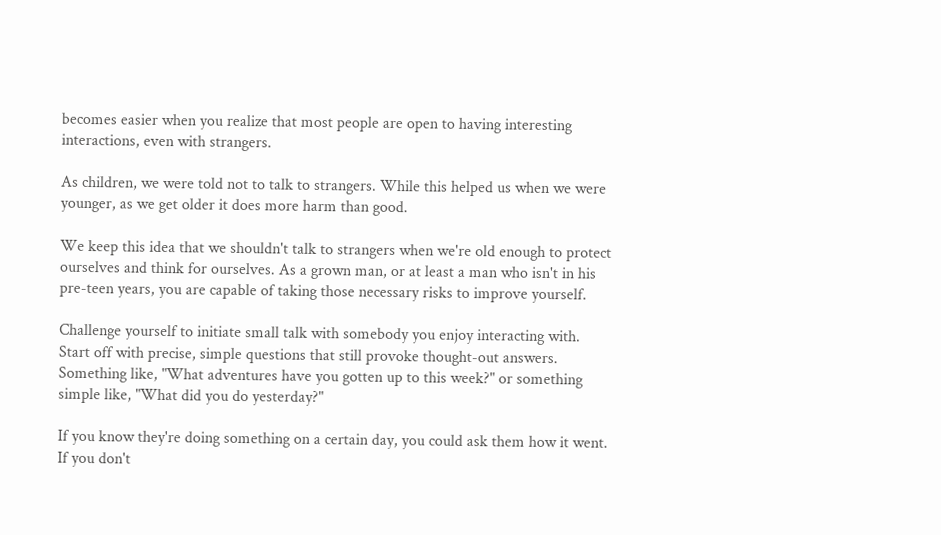becomes easier when you realize that most people are open to having interesting interactions, even with strangers.

As children, we were told not to talk to strangers. While this helped us when we were younger, as we get older it does more harm than good.

We keep this idea that we shouldn't talk to strangers when we're old enough to protect ourselves and think for ourselves. As a grown man, or at least a man who isn't in his pre-teen years, you are capable of taking those necessary risks to improve yourself.

Challenge yourself to initiate small talk with somebody you enjoy interacting with. Start off with precise, simple questions that still provoke thought-out answers. Something like, "What adventures have you gotten up to this week?" or something simple like, "What did you do yesterday?"

If you know they're doing something on a certain day, you could ask them how it went. If you don't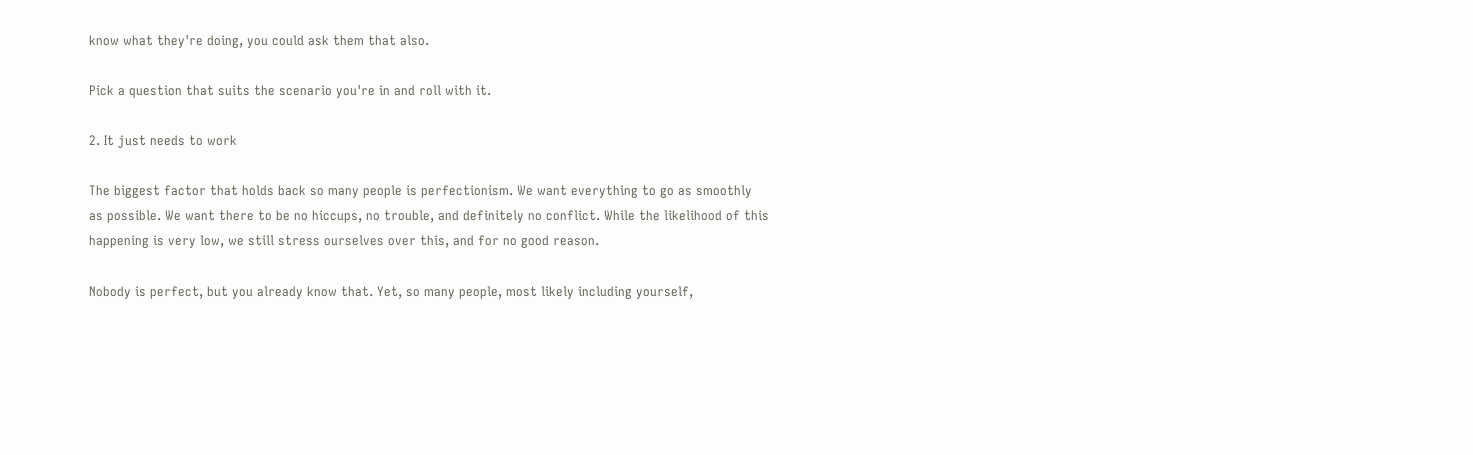know what they're doing, you could ask them that also.

Pick a question that suits the scenario you're in and roll with it.

2. It just needs to work

The biggest factor that holds back so many people is perfectionism. We want everything to go as smoothly as possible. We want there to be no hiccups, no trouble, and definitely no conflict. While the likelihood of this happening is very low, we still stress ourselves over this, and for no good reason.

Nobody is perfect, but you already know that. Yet, so many people, most likely including yourself,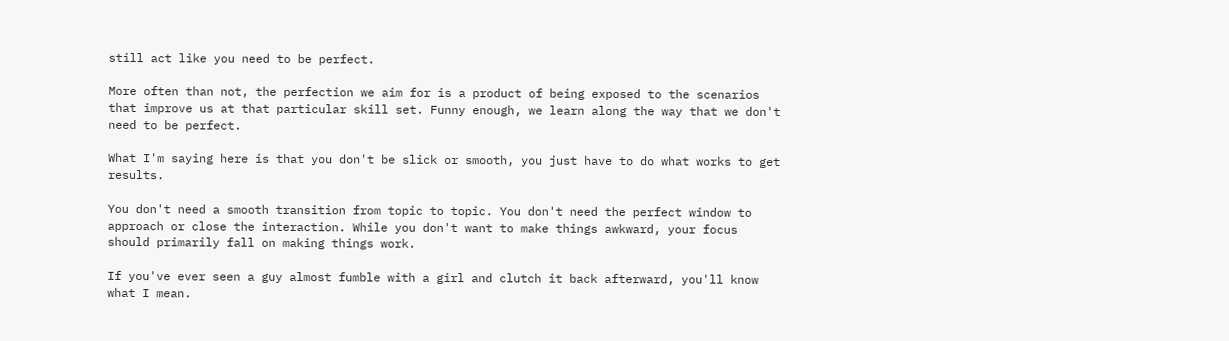still act like you need to be perfect.

More often than not, the perfection we aim for is a product of being exposed to the scenarios that improve us at that particular skill set. Funny enough, we learn along the way that we don't need to be perfect.

What I'm saying here is that you don't be slick or smooth, you just have to do what works to get results.

You don't need a smooth transition from topic to topic. You don't need the perfect window to approach or close the interaction. While you don't want to make things awkward, your focus should primarily fall on making things work.

If you've ever seen a guy almost fumble with a girl and clutch it back afterward, you'll know what I mean.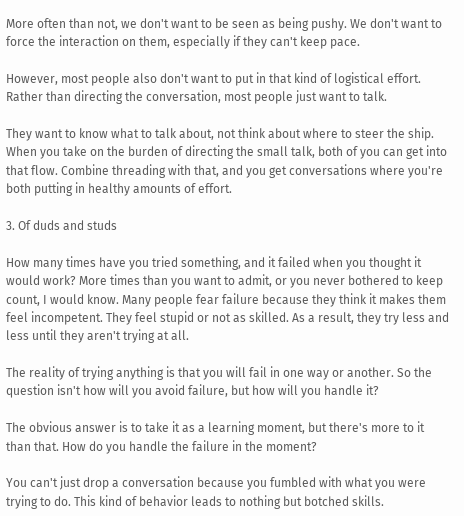More often than not, we don't want to be seen as being pushy. We don't want to force the interaction on them, especially if they can't keep pace.

However, most people also don't want to put in that kind of logistical effort. Rather than directing the conversation, most people just want to talk.

They want to know what to talk about, not think about where to steer the ship. When you take on the burden of directing the small talk, both of you can get into that flow. Combine threading with that, and you get conversations where you're both putting in healthy amounts of effort.

3. Of duds and studs

How many times have you tried something, and it failed when you thought it would work? More times than you want to admit, or you never bothered to keep count, I would know. Many people fear failure because they think it makes them feel incompetent. They feel stupid or not as skilled. As a result, they try less and less until they aren't trying at all.

The reality of trying anything is that you will fail in one way or another. So the question isn't how will you avoid failure, but how will you handle it?

The obvious answer is to take it as a learning moment, but there's more to it than that. How do you handle the failure in the moment?

You can't just drop a conversation because you fumbled with what you were trying to do. This kind of behavior leads to nothing but botched skills.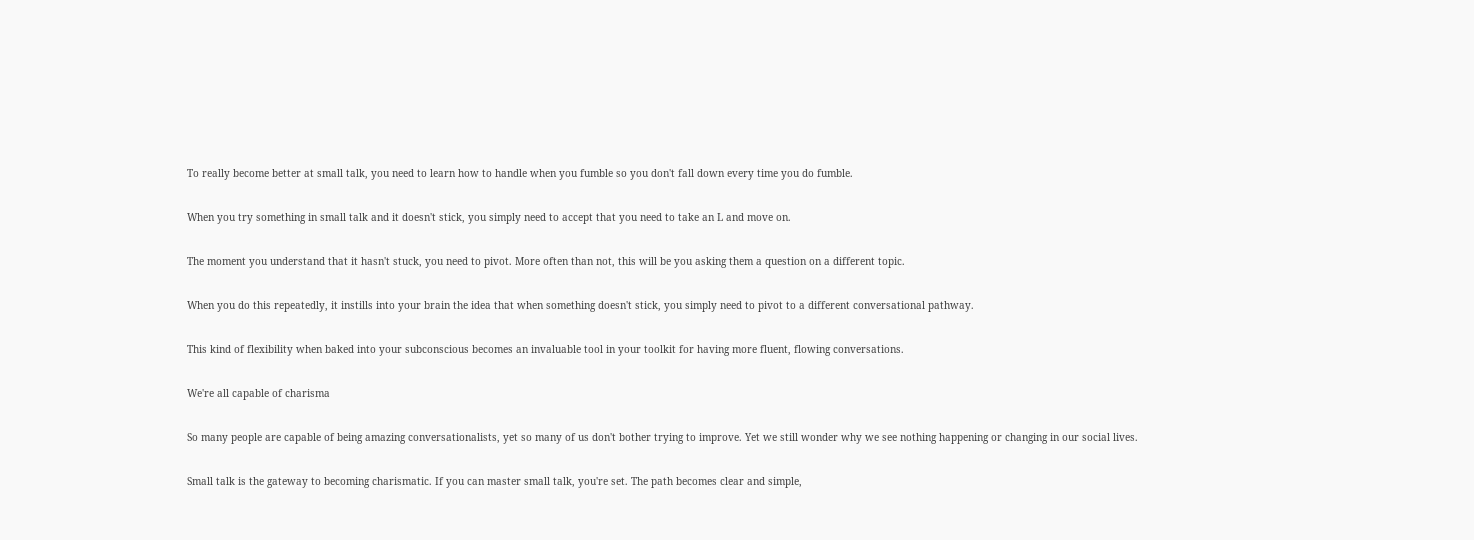To really become better at small talk, you need to learn how to handle when you fumble so you don't fall down every time you do fumble.

When you try something in small talk and it doesn't stick, you simply need to accept that you need to take an L and move on.

The moment you understand that it hasn't stuck, you need to pivot. More often than not, this will be you asking them a question on a different topic.

When you do this repeatedly, it instills into your brain the idea that when something doesn't stick, you simply need to pivot to a different conversational pathway.

This kind of flexibility when baked into your subconscious becomes an invaluable tool in your toolkit for having more fluent, flowing conversations.

We're all capable of charisma

So many people are capable of being amazing conversationalists, yet so many of us don't bother trying to improve. Yet we still wonder why we see nothing happening or changing in our social lives.

Small talk is the gateway to becoming charismatic. If you can master small talk, you're set. The path becomes clear and simple,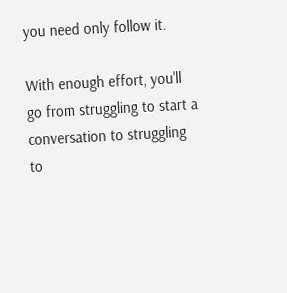you need only follow it.

With enough effort, you'll go from struggling to start a conversation to struggling to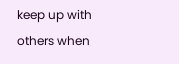keep up with others when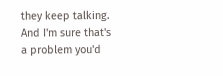they keep talking. And I'm sure that's a problem you'd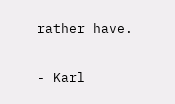rather have.

- Karl